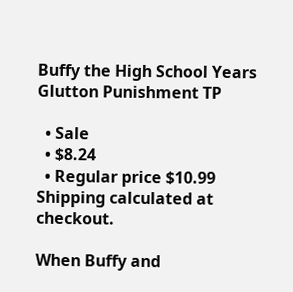Buffy the High School Years Glutton Punishment TP

  • Sale
  • $8.24
  • Regular price $10.99
Shipping calculated at checkout.

When Buffy and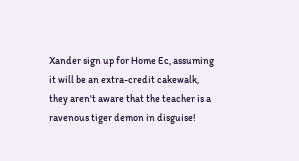Xander sign up for Home Ec, assuming it will be an extra-credit cakewalk, they aren't aware that the teacher is a ravenous tiger demon in disguise!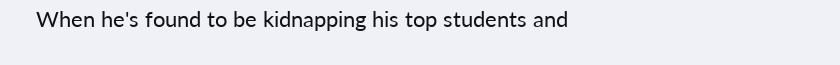When he's found to be kidnapping his top students and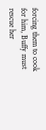forcing them to cook for him, Buffy must rescue her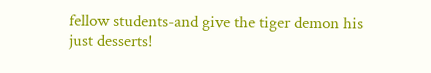fellow students-and give the tiger demon his just desserts!